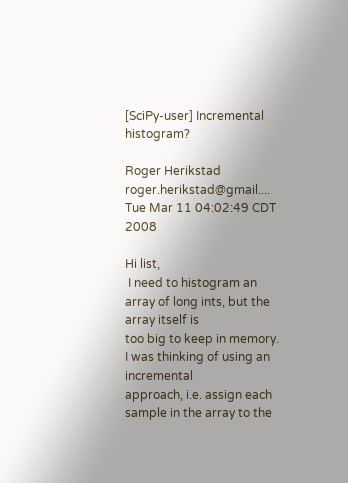[SciPy-user] Incremental histogram?

Roger Herikstad roger.herikstad@gmail....
Tue Mar 11 04:02:49 CDT 2008

Hi list,
 I need to histogram an array of long ints, but the array itself is
too big to keep in memory. I was thinking of using an incremental
approach, i.e. assign each sample in the array to the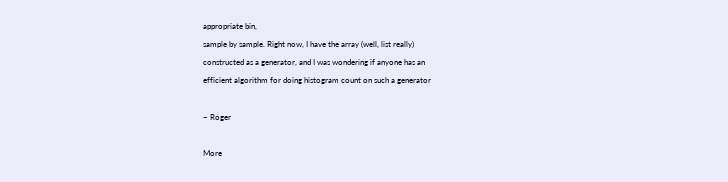appropriate bin,
sample by sample. Right now, I have the array (well, list really)
constructed as a generator, and I was wondering if anyone has an
efficient algorithm for doing histogram count on such a generator

~ Roger

More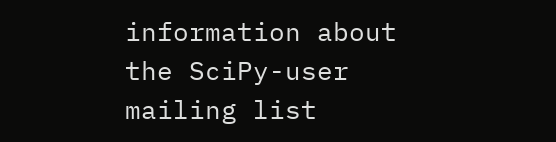information about the SciPy-user mailing list